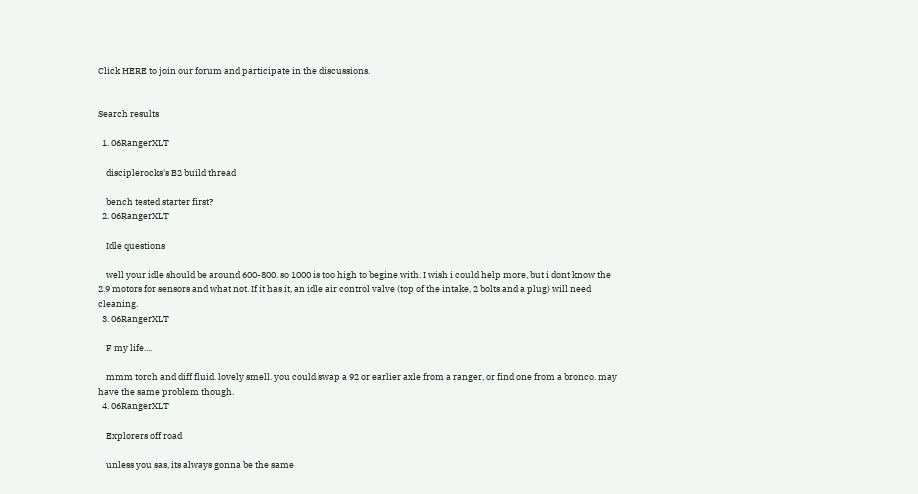Click HERE to join our forum and participate in the discussions.


Search results

  1. 06RangerXLT

    disciplerocks's B2 build thread

    bench tested starter first?
  2. 06RangerXLT

    Idle questions

    well your idle should be around 600-800. so 1000 is too high to begine with. I wish i could help more, but i dont know the 2.9 motors for sensors and what not. If it has it, an idle air control valve (top of the intake, 2 bolts and a plug) will need cleaning.
  3. 06RangerXLT

    F my life....

    mmm torch and diff fluid. lovely smell. you could swap a 92 or earlier axle from a ranger, or find one from a bronco. may have the same problem though.
  4. 06RangerXLT

    Explorers off road

    unless you sas, its always gonna be the same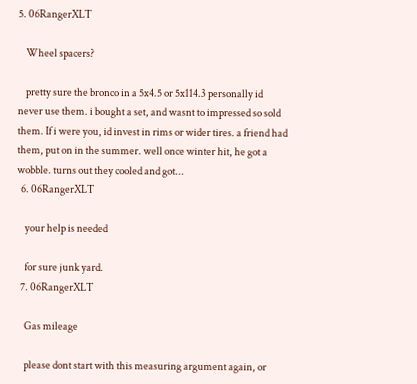5. 06RangerXLT

    Wheel spacers?

    pretty sure the bronco in a 5x4.5 or 5x114.3 personally id never use them. i bought a set, and wasnt to impressed so sold them. If i were you, id invest in rims or wider tires. a friend had them, put on in the summer. well once winter hit, he got a wobble. turns out they cooled and got...
  6. 06RangerXLT

    your help is needed

    for sure junk yard.
  7. 06RangerXLT

    Gas mileage

    please dont start with this measuring argument again, or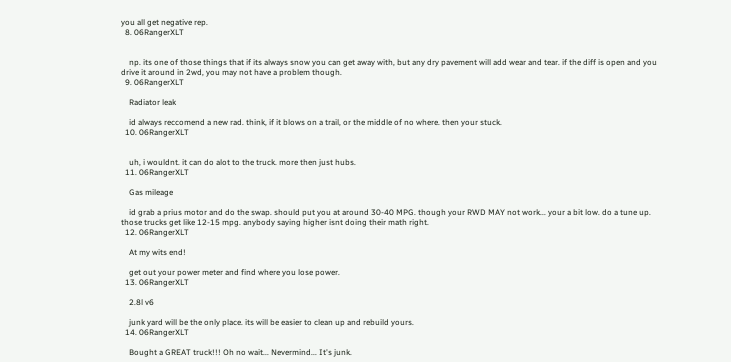you all get negative rep.
  8. 06RangerXLT


    np. its one of those things that if its always snow you can get away with, but any dry pavement will add wear and tear. if the diff is open and you drive it around in 2wd, you may not have a problem though.
  9. 06RangerXLT

    Radiator leak

    id always reccomend a new rad. think, if it blows on a trail, or the middle of no where. then your stuck.
  10. 06RangerXLT


    uh, i wouldnt. it can do alot to the truck. more then just hubs.
  11. 06RangerXLT

    Gas mileage

    id grab a prius motor and do the swap. should put you at around 30-40 MPG. though your RWD MAY not work... your a bit low. do a tune up. those trucks get like 12-15 mpg. anybody saying higher isnt doing their math right.
  12. 06RangerXLT

    At my wits end!

    get out your power meter and find where you lose power.
  13. 06RangerXLT

    2.8l v6

    junk yard will be the only place. its will be easier to clean up and rebuild yours.
  14. 06RangerXLT

    Bought a GREAT truck!!! Oh no wait... Nevermind... It's junk.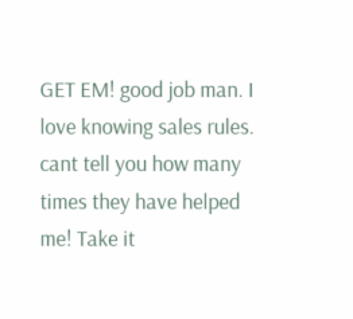GET EM! good job man. I love knowing sales rules. cant tell you how many times they have helped me! Take it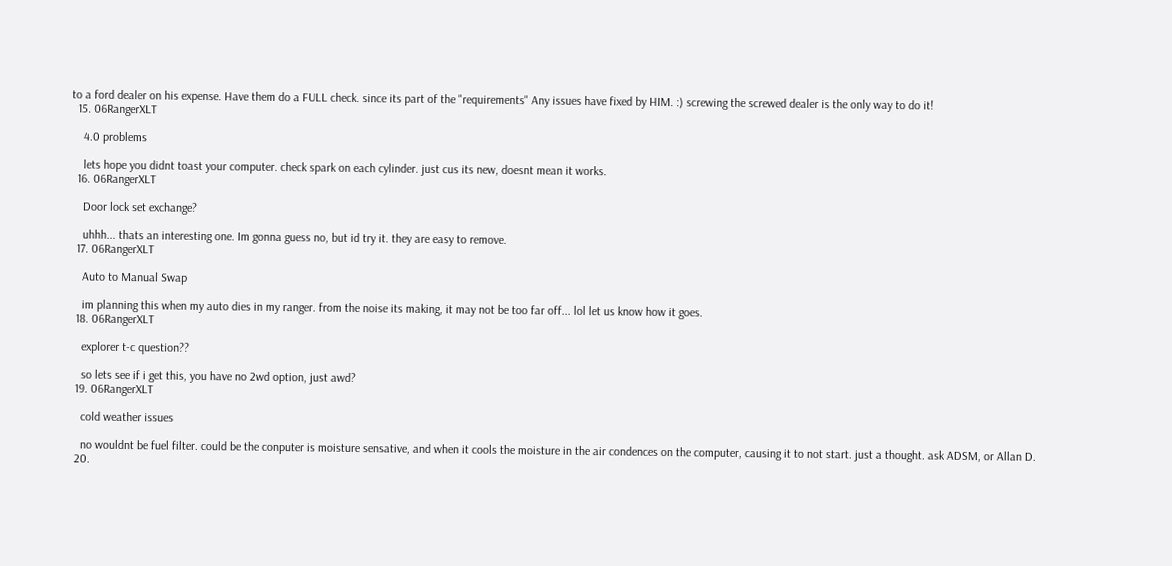to a ford dealer on his expense. Have them do a FULL check. since its part of the "requirements" Any issues have fixed by HIM. :) screwing the screwed dealer is the only way to do it!
  15. 06RangerXLT

    4.0 problems

    lets hope you didnt toast your computer. check spark on each cylinder. just cus its new, doesnt mean it works.
  16. 06RangerXLT

    Door lock set exchange?

    uhhh... thats an interesting one. Im gonna guess no, but id try it. they are easy to remove.
  17. 06RangerXLT

    Auto to Manual Swap

    im planning this when my auto dies in my ranger. from the noise its making, it may not be too far off... lol let us know how it goes.
  18. 06RangerXLT

    explorer t-c question??

    so lets see if i get this, you have no 2wd option, just awd?
  19. 06RangerXLT

    cold weather issues

    no wouldnt be fuel filter. could be the conputer is moisture sensative, and when it cools the moisture in the air condences on the computer, causing it to not start. just a thought. ask ADSM, or Allan D.
  20.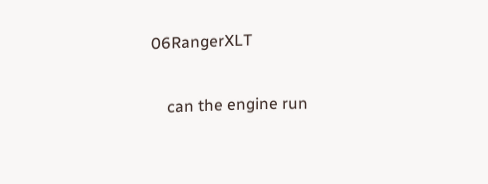06RangerXLT

    can the engine run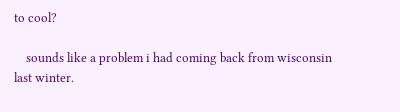to cool?

    sounds like a problem i had coming back from wisconsin last winter.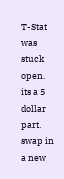T-Stat was stuck open. its a 5 dollar part. swap in a new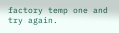factory temp one and try again.